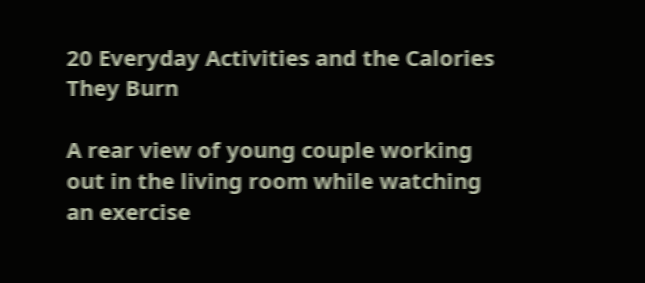20 Everyday Activities and the Calories They Burn

A rear view of young couple working out in the living room while watching an exercise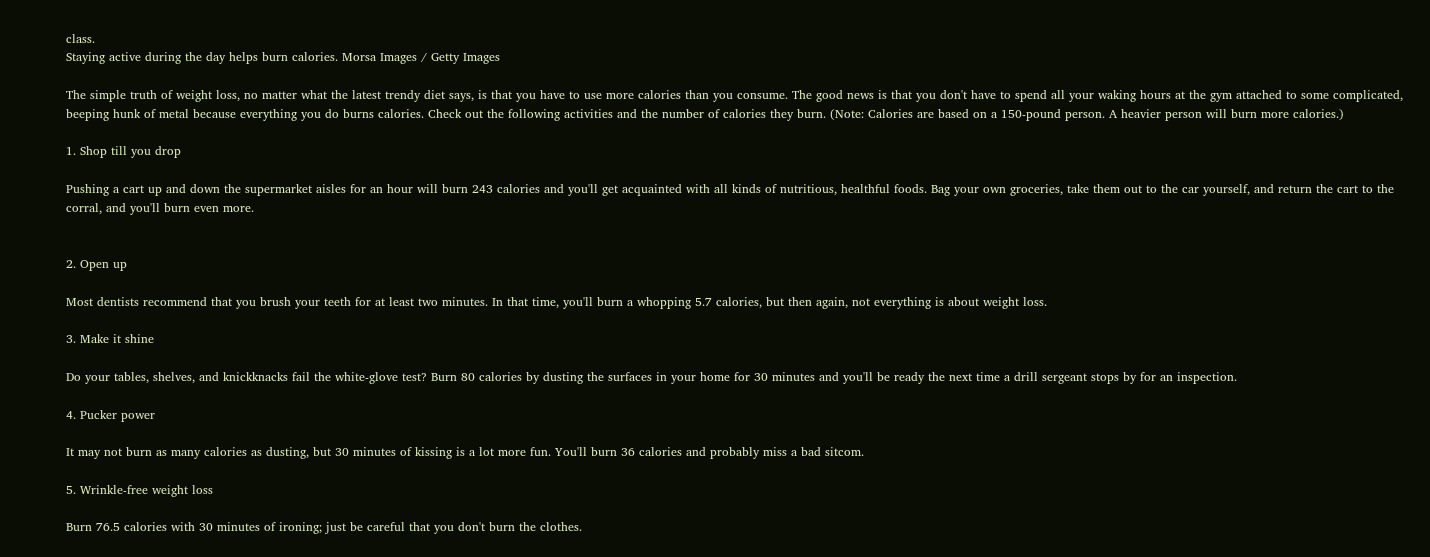class.
Staying active during the day helps burn calories. Morsa Images / Getty Images

The simple truth of weight loss, no matter what the latest trendy diet says, is that you have to use more calories than you consume. The good news is that you don't have to spend all your waking hours at the gym attached to some complicated, beeping hunk of metal because everything you do burns calories. Check out the following activities and the number of calories they burn. (Note: Calories are based on a 150-pound person. A heavier person will burn more calories.)

1. Shop till you drop

Pushing a cart up and down the supermarket aisles for an hour will burn 243 calories and you'll get acquainted with all kinds of nutritious, healthful foods. Bag your own groceries, take them out to the car yourself, and return the cart to the corral, and you'll burn even more.


2. Open up

Most dentists recommend that you brush your teeth for at least two minutes. In that time, you'll burn a whopping 5.7 calories, but then again, not everything is about weight loss.

3. Make it shine

Do your tables, shelves, and knickknacks fail the white-glove test? Burn 80 calories by dusting the surfaces in your home for 30 minutes and you'll be ready the next time a drill sergeant stops by for an inspection.

4. Pucker power

It may not burn as many calories as dusting, but 30 minutes of kissing is a lot more fun. You'll burn 36 calories and probably miss a bad sitcom.

5. Wrinkle-free weight loss

Burn 76.5 calories with 30 minutes of ironing; just be careful that you don't burn the clothes.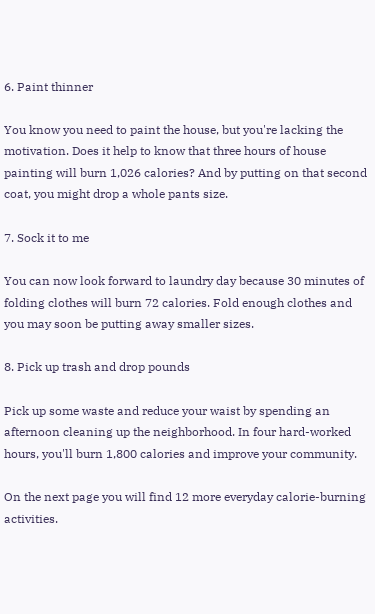6. Paint thinner

You know you need to paint the house, but you're lacking the motivation. Does it help to know that three hours of house painting will burn 1,026 calories? And by putting on that second coat, you might drop a whole pants size.

7. Sock it to me

You can now look forward to laundry day because 30 minutes of folding clothes will burn 72 calories. Fold enough clothes and you may soon be putting away smaller sizes.

8. Pick up trash and drop pounds

Pick up some waste and reduce your waist by spending an afternoon cleaning up the neighborhood. In four hard-worked hours, you'll burn 1,800 calories and improve your community.

On the next page you will find 12 more everyday calorie-burning activities.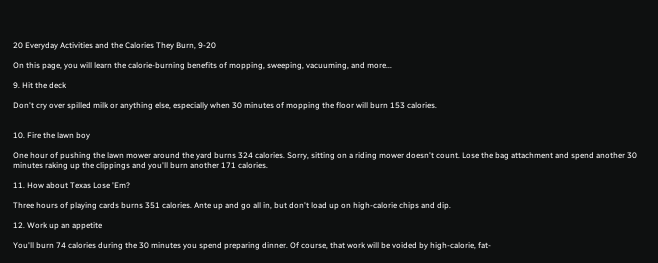20 Everyday Activities and the Calories They Burn, 9-20

On this page, you will learn the calorie-burning benefits of mopping, sweeping, vacuuming, and more...

9. Hit the deck

Don't cry over spilled milk or anything else, especially when 30 minutes of mopping the floor will burn 153 calories.


10. Fire the lawn boy

One hour of pushing the lawn mower around the yard burns 324 calories. Sorry, sitting on a riding mower doesn't count. Lose the bag attachment and spend another 30 minutes raking up the clippings and you'll burn another 171 calories.

11. How about Texas Lose 'Em?

Three hours of playing cards burns 351 calories. Ante up and go all in, but don't load up on high-calorie chips and dip.

12. Work up an appetite

You'll burn 74 calories during the 30 minutes you spend preparing dinner. Of course, that work will be voided by high-calorie, fat-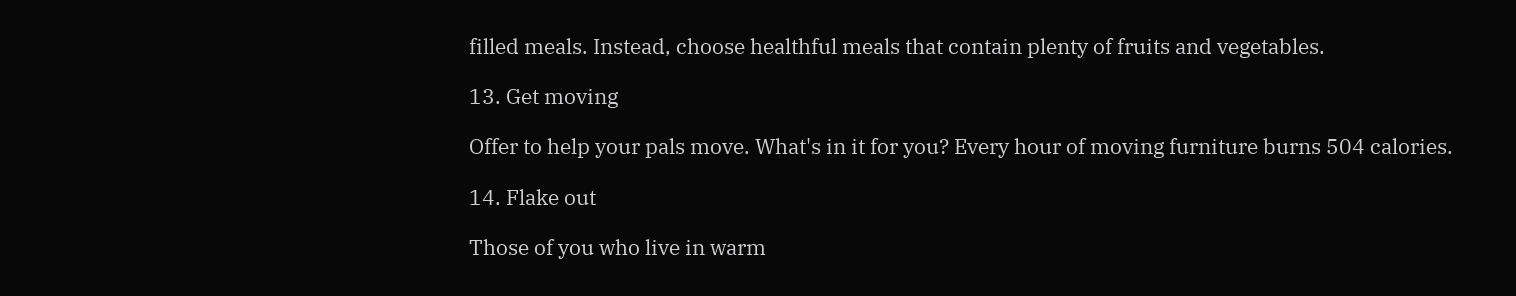filled meals. Instead, choose healthful meals that contain plenty of fruits and vegetables.

13. Get moving

Offer to help your pals move. What's in it for you? Every hour of moving furniture burns 504 calories.

14. Flake out

Those of you who live in warm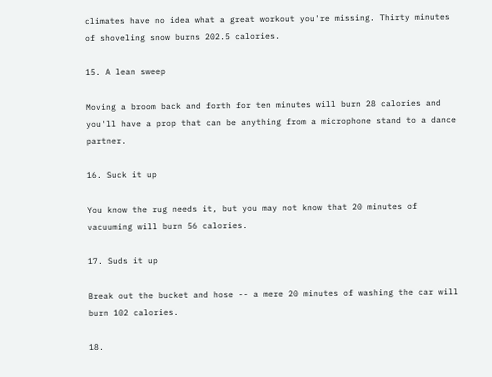climates have no idea what a great workout you're missing. Thirty minutes of shoveling snow burns 202.5 calories.

15. A lean sweep

Moving a broom back and forth for ten minutes will burn 28 calories and you'll have a prop that can be anything from a microphone stand to a dance partner.

16. Suck it up

You know the rug needs it, but you may not know that 20 minutes of vacuuming will burn 56 calories.

17. Suds it up

Break out the bucket and hose -- a mere 20 minutes of washing the car will burn 102 calories.

18.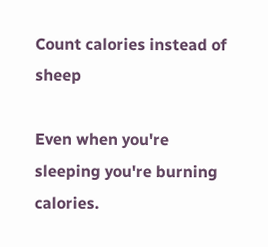Count calories instead of sheep

Even when you're sleeping you're burning calories.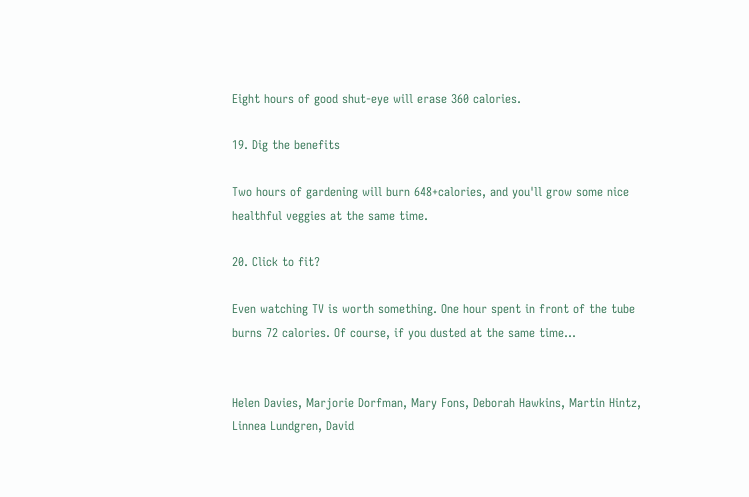Eight hours of good shut-eye will erase 360 calories.

19. Dig the benefits

Two hours of gardening will burn 648+calories, and you'll grow some nice healthful veggies at the same time.

20. Click to fit?

Even watching TV is worth something. One hour spent in front of the tube burns 72 calories. Of course, if you dusted at the same time...


Helen Davies, Marjorie Dorfman, Mary Fons, Deborah Hawkins, Martin Hintz, Linnea Lundgren, David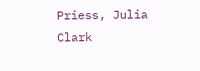Priess, Julia Clark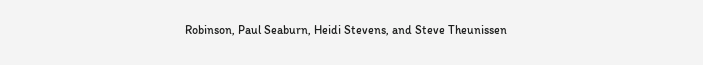Robinson, Paul Seaburn, Heidi Stevens, and Steve Theunissen